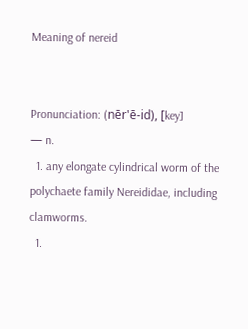Meaning of nereid


Pronunciation: (nēr'ē-id), [key]
— n.
  1. any elongate cylindrical worm of the polychaete family Nereididae, including clamworms.
  1.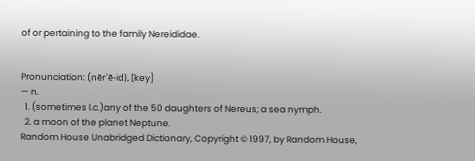of or pertaining to the family Nereididae.


Pronunciation: (nēr'ē-id), [key]
— n.
  1. (sometimes l.c.)any of the 50 daughters of Nereus; a sea nymph.
  2. a moon of the planet Neptune.
Random House Unabridged Dictionary, Copyright © 1997, by Random House,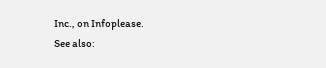Inc., on Infoplease.
See also: